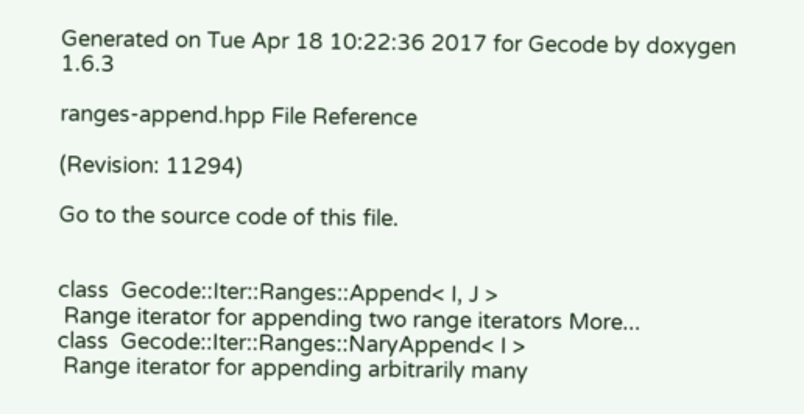Generated on Tue Apr 18 10:22:36 2017 for Gecode by doxygen 1.6.3

ranges-append.hpp File Reference

(Revision: 11294)

Go to the source code of this file.


class  Gecode::Iter::Ranges::Append< I, J >
 Range iterator for appending two range iterators More...
class  Gecode::Iter::Ranges::NaryAppend< I >
 Range iterator for appending arbitrarily many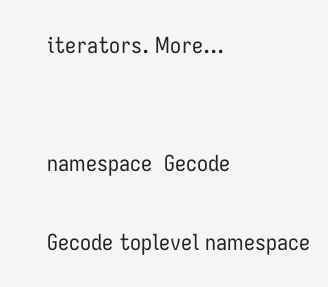iterators. More...


namespace  Gecode

Gecode toplevel namespace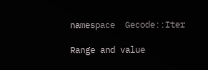namespace  Gecode::Iter

Range and value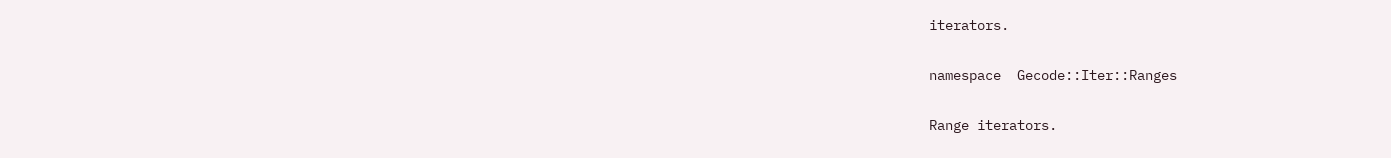iterators.

namespace  Gecode::Iter::Ranges

Range iterators.